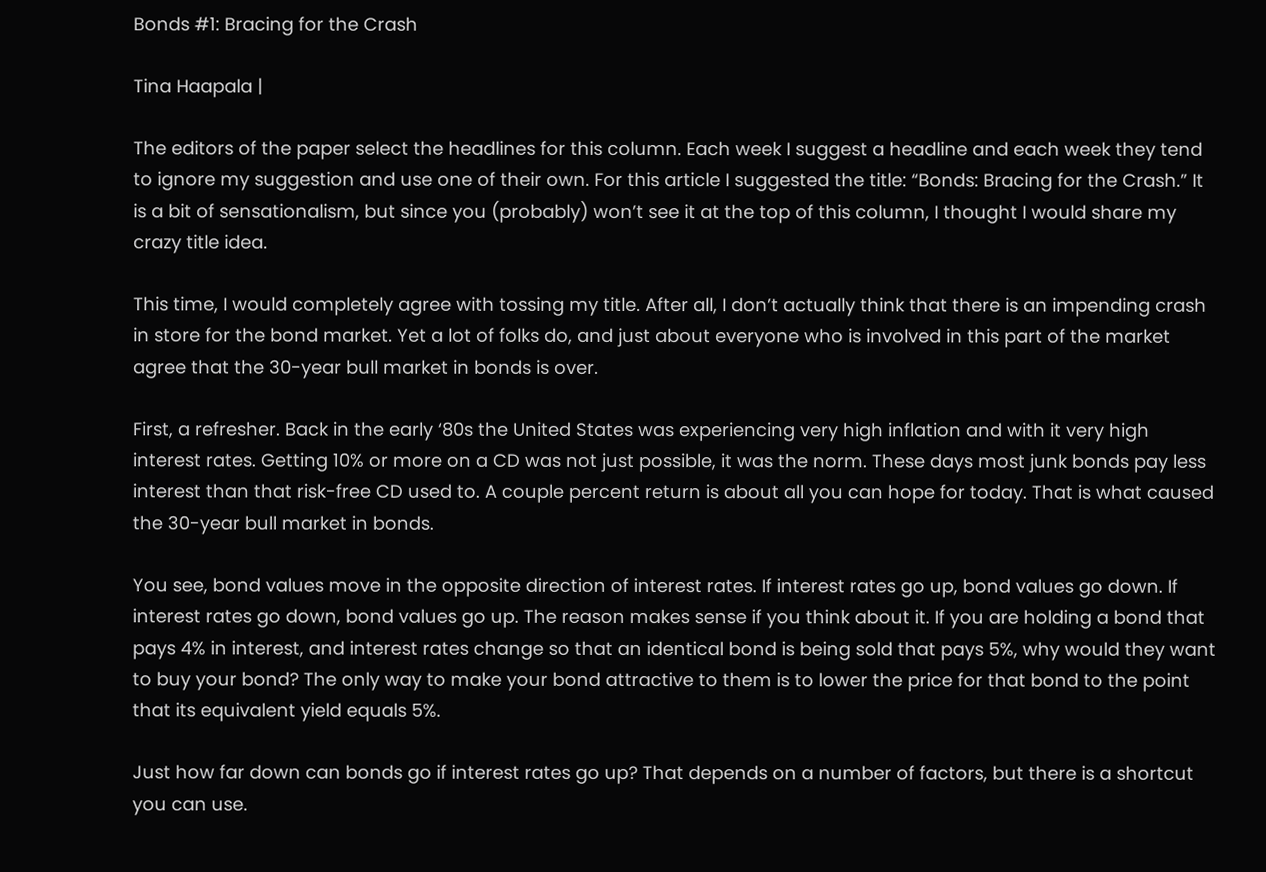Bonds #1: Bracing for the Crash

Tina Haapala |

The editors of the paper select the headlines for this column. Each week I suggest a headline and each week they tend to ignore my suggestion and use one of their own. For this article I suggested the title: “Bonds: Bracing for the Crash.” It is a bit of sensationalism, but since you (probably) won’t see it at the top of this column, I thought I would share my crazy title idea.

This time, I would completely agree with tossing my title. After all, I don’t actually think that there is an impending crash in store for the bond market. Yet a lot of folks do, and just about everyone who is involved in this part of the market agree that the 30-year bull market in bonds is over.

First, a refresher. Back in the early ‘80s the United States was experiencing very high inflation and with it very high interest rates. Getting 10% or more on a CD was not just possible, it was the norm. These days most junk bonds pay less interest than that risk-free CD used to. A couple percent return is about all you can hope for today. That is what caused the 30-year bull market in bonds.

You see, bond values move in the opposite direction of interest rates. If interest rates go up, bond values go down. If interest rates go down, bond values go up. The reason makes sense if you think about it. If you are holding a bond that pays 4% in interest, and interest rates change so that an identical bond is being sold that pays 5%, why would they want to buy your bond? The only way to make your bond attractive to them is to lower the price for that bond to the point that its equivalent yield equals 5%.

Just how far down can bonds go if interest rates go up? That depends on a number of factors, but there is a shortcut you can use.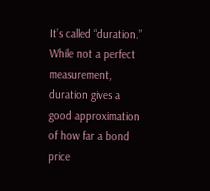It’s called “duration.” While not a perfect measurement, duration gives a good approximation of how far a bond price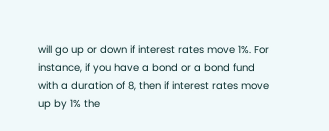will go up or down if interest rates move 1%. For instance, if you have a bond or a bond fund with a duration of 8, then if interest rates move up by 1% the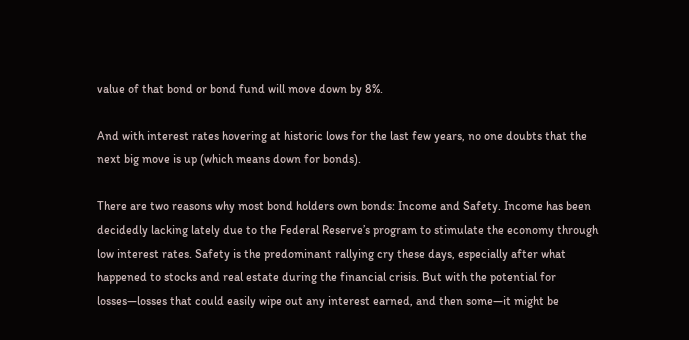value of that bond or bond fund will move down by 8%.

And with interest rates hovering at historic lows for the last few years, no one doubts that the next big move is up (which means down for bonds).

There are two reasons why most bond holders own bonds: Income and Safety. Income has been decidedly lacking lately due to the Federal Reserve’s program to stimulate the economy through low interest rates. Safety is the predominant rallying cry these days, especially after what happened to stocks and real estate during the financial crisis. But with the potential for losses—losses that could easily wipe out any interest earned, and then some—it might be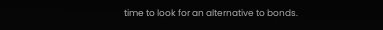time to look for an alternative to bonds.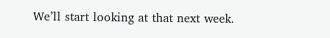We’ll start looking at that next week.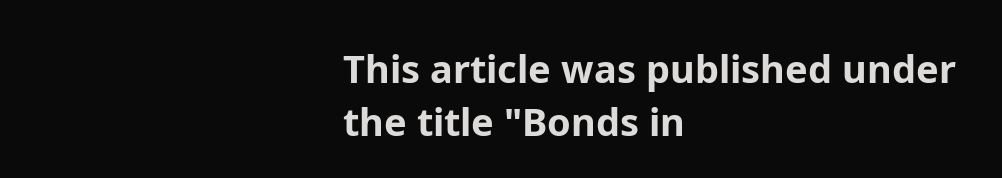This article was published under the title "Bonds in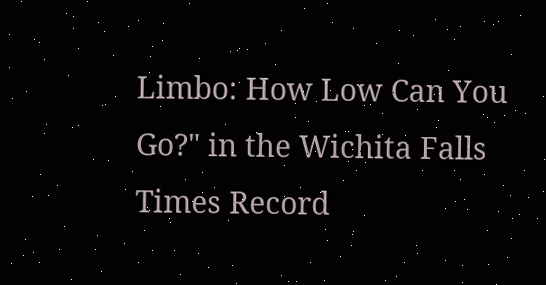Limbo: How Low Can You Go?" in the Wichita Falls Times Record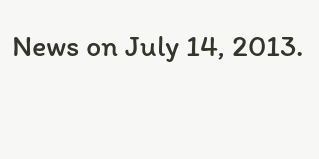News on July 14, 2013.